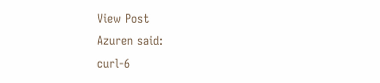View Post
Azuren said:
curl-6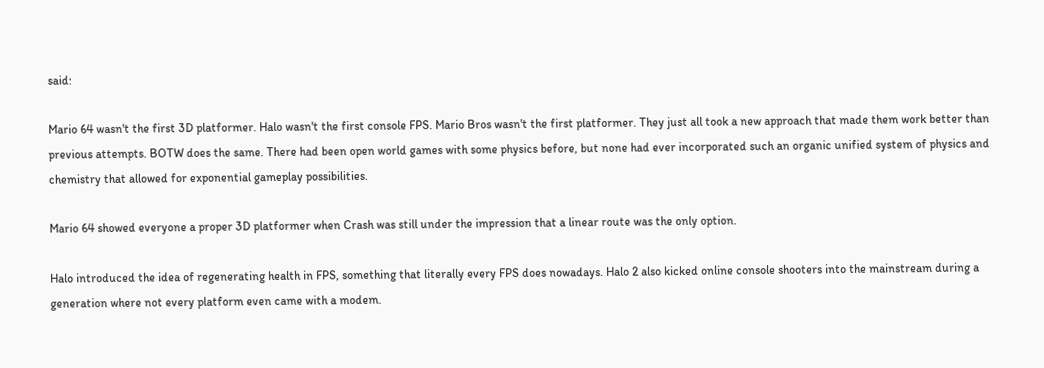said:

Mario 64 wasn't the first 3D platformer. Halo wasn't the first console FPS. Mario Bros wasn't the first platformer. They just all took a new approach that made them work better than previous attempts. BOTW does the same. There had been open world games with some physics before, but none had ever incorporated such an organic unified system of physics and chemistry that allowed for exponential gameplay possibilities.

Mario 64 showed everyone a proper 3D platformer when Crash was still under the impression that a linear route was the only option.

Halo introduced the idea of regenerating health in FPS, something that literally every FPS does nowadays. Halo 2 also kicked online console shooters into the mainstream during a generation where not every platform even came with a modem.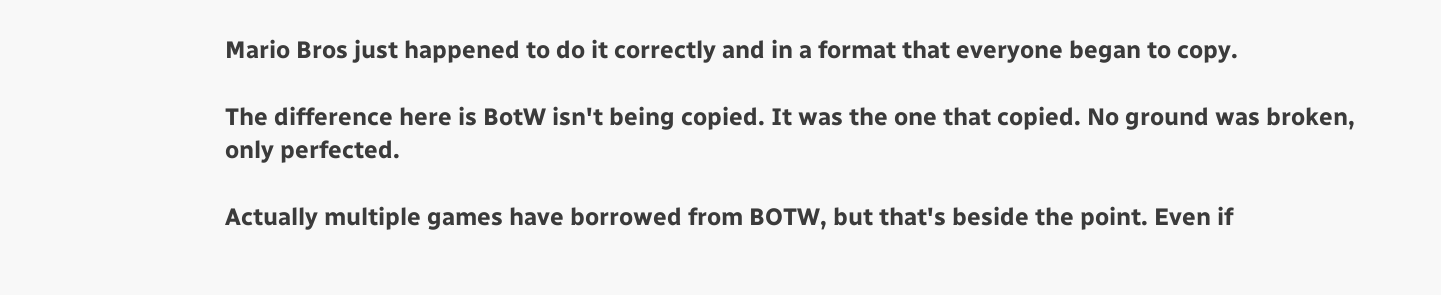Mario Bros just happened to do it correctly and in a format that everyone began to copy.

The difference here is BotW isn't being copied. It was the one that copied. No ground was broken, only perfected.

Actually multiple games have borrowed from BOTW, but that's beside the point. Even if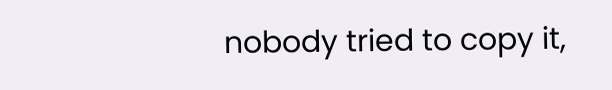nobody tried to copy it,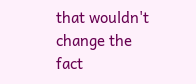that wouldn't change the fact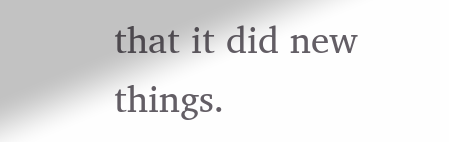that it did new things.